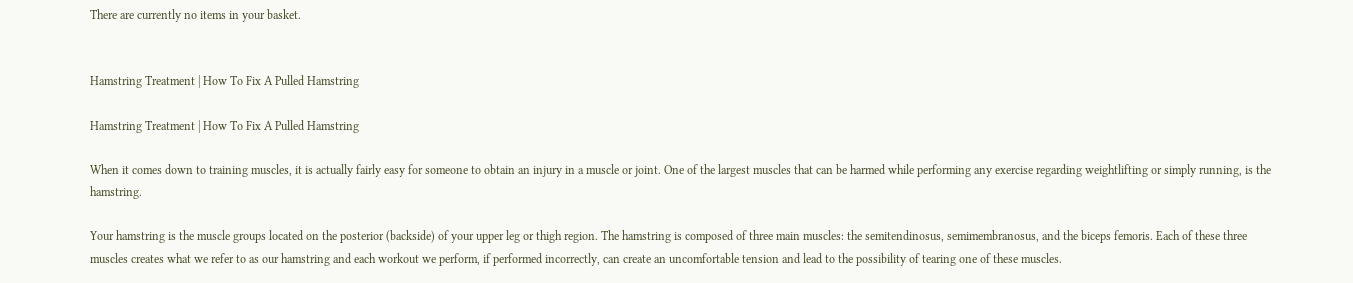There are currently no items in your basket.


Hamstring Treatment | How To Fix A Pulled Hamstring

Hamstring Treatment | How To Fix A Pulled Hamstring

When it comes down to training muscles, it is actually fairly easy for someone to obtain an injury in a muscle or joint. One of the largest muscles that can be harmed while performing any exercise regarding weightlifting or simply running, is the hamstring.

Your hamstring is the muscle groups located on the posterior (backside) of your upper leg or thigh region. The hamstring is composed of three main muscles: the semitendinosus, semimembranosus, and the biceps femoris. Each of these three muscles creates what we refer to as our hamstring and each workout we perform, if performed incorrectly, can create an uncomfortable tension and lead to the possibility of tearing one of these muscles.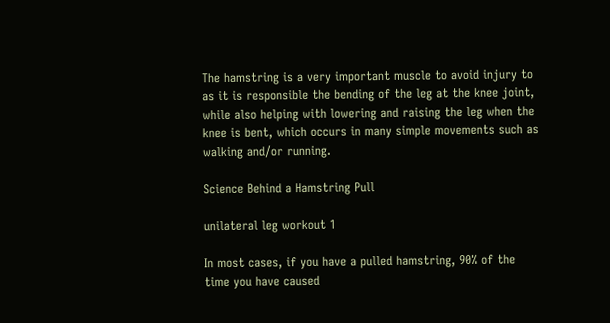The hamstring is a very important muscle to avoid injury to as it is responsible the bending of the leg at the knee joint, while also helping with lowering and raising the leg when the knee is bent, which occurs in many simple movements such as walking and/or running.

Science Behind a Hamstring Pull

unilateral leg workout 1

In most cases, if you have a pulled hamstring, 90% of the time you have caused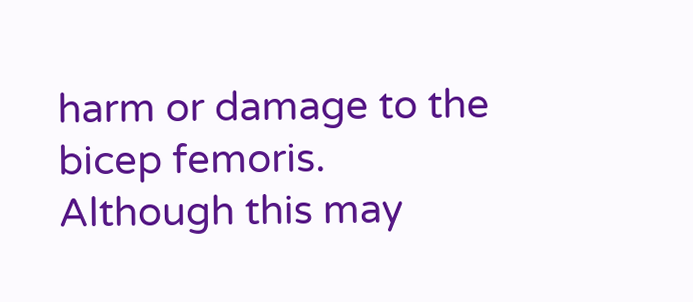harm or damage to the bicep femoris. Although this may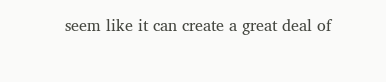seem like it can create a great deal of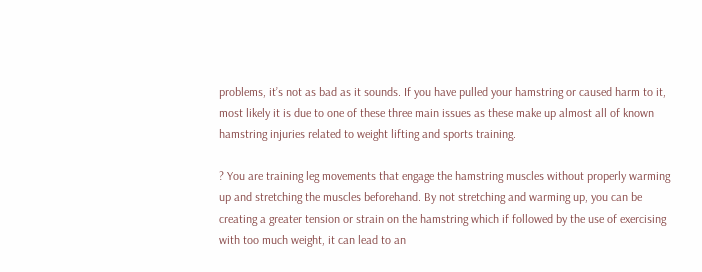problems, it’s not as bad as it sounds. If you have pulled your hamstring or caused harm to it, most likely it is due to one of these three main issues as these make up almost all of known hamstring injuries related to weight lifting and sports training.

? You are training leg movements that engage the hamstring muscles without properly warming up and stretching the muscles beforehand. By not stretching and warming up, you can be creating a greater tension or strain on the hamstring which if followed by the use of exercising with too much weight, it can lead to an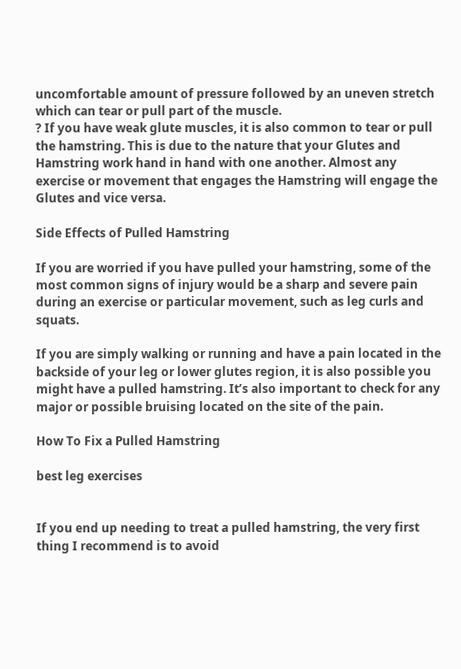uncomfortable amount of pressure followed by an uneven stretch which can tear or pull part of the muscle.
? If you have weak glute muscles, it is also common to tear or pull the hamstring. This is due to the nature that your Glutes and Hamstring work hand in hand with one another. Almost any exercise or movement that engages the Hamstring will engage the Glutes and vice versa.

Side Effects of Pulled Hamstring

If you are worried if you have pulled your hamstring, some of the most common signs of injury would be a sharp and severe pain during an exercise or particular movement, such as leg curls and squats.

If you are simply walking or running and have a pain located in the backside of your leg or lower glutes region, it is also possible you might have a pulled hamstring. It’s also important to check for any major or possible bruising located on the site of the pain.

How To Fix a Pulled Hamstring

best leg exercises


If you end up needing to treat a pulled hamstring, the very first thing I recommend is to avoid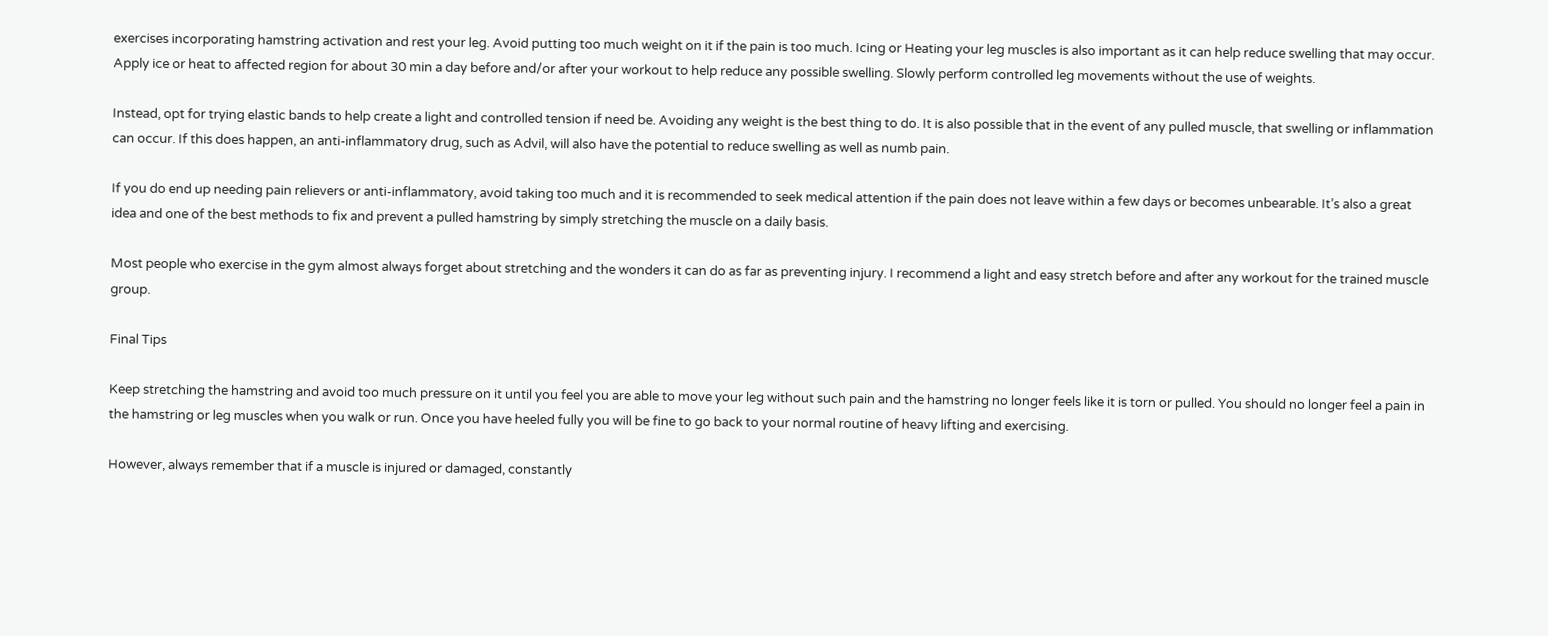exercises incorporating hamstring activation and rest your leg. Avoid putting too much weight on it if the pain is too much. Icing or Heating your leg muscles is also important as it can help reduce swelling that may occur. Apply ice or heat to affected region for about 30 min a day before and/or after your workout to help reduce any possible swelling. Slowly perform controlled leg movements without the use of weights.

Instead, opt for trying elastic bands to help create a light and controlled tension if need be. Avoiding any weight is the best thing to do. It is also possible that in the event of any pulled muscle, that swelling or inflammation can occur. If this does happen, an anti-inflammatory drug, such as Advil, will also have the potential to reduce swelling as well as numb pain.

If you do end up needing pain relievers or anti-inflammatory, avoid taking too much and it is recommended to seek medical attention if the pain does not leave within a few days or becomes unbearable. It’s also a great idea and one of the best methods to fix and prevent a pulled hamstring by simply stretching the muscle on a daily basis.

Most people who exercise in the gym almost always forget about stretching and the wonders it can do as far as preventing injury. I recommend a light and easy stretch before and after any workout for the trained muscle group.

Final Tips

Keep stretching the hamstring and avoid too much pressure on it until you feel you are able to move your leg without such pain and the hamstring no longer feels like it is torn or pulled. You should no longer feel a pain in the hamstring or leg muscles when you walk or run. Once you have heeled fully you will be fine to go back to your normal routine of heavy lifting and exercising.

However, always remember that if a muscle is injured or damaged, constantly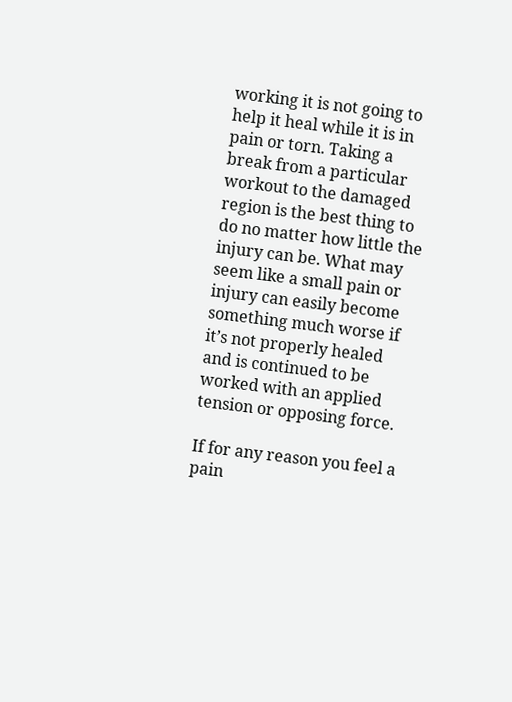working it is not going to help it heal while it is in pain or torn. Taking a break from a particular workout to the damaged region is the best thing to do no matter how little the injury can be. What may seem like a small pain or injury can easily become something much worse if it’s not properly healed and is continued to be worked with an applied tension or opposing force.

If for any reason you feel a pain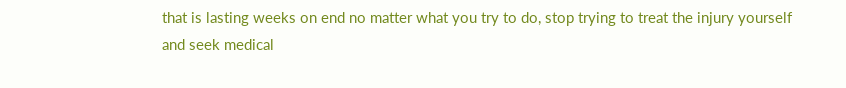that is lasting weeks on end no matter what you try to do, stop trying to treat the injury yourself and seek medical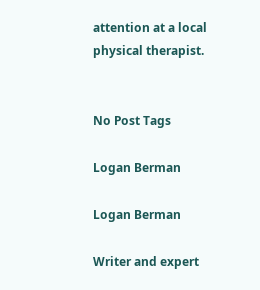attention at a local physical therapist.


No Post Tags

Logan Berman

Logan Berman

Writer and expert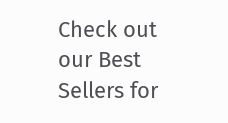Check out our Best Sellers for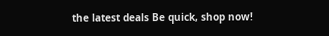the latest deals Be quick, shop now!